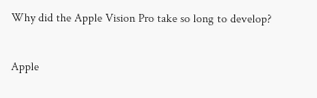Why did the Apple Vision Pro take so long to develop?

Apple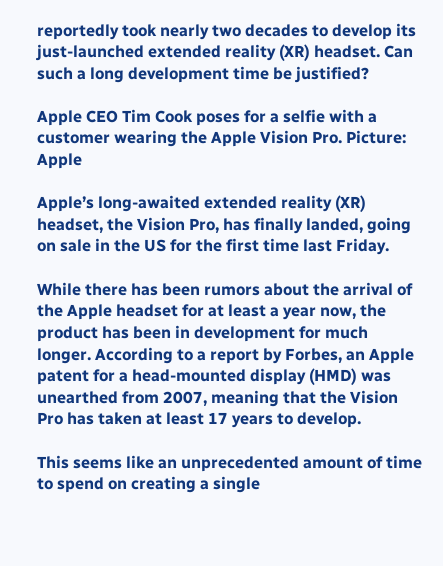reportedly took nearly two decades to develop its just-launched extended reality (XR) headset. Can such a long development time be justified?

Apple CEO Tim Cook poses for a selfie with a customer wearing the Apple Vision Pro. Picture: Apple

Apple’s long-awaited extended reality (XR) headset, the Vision Pro, has finally landed, going on sale in the US for the first time last Friday.

While there has been rumors about the arrival of the Apple headset for at least a year now, the product has been in development for much longer. According to a report by Forbes, an Apple patent for a head-mounted display (HMD) was unearthed from 2007, meaning that the Vision Pro has taken at least 17 years to develop.

This seems like an unprecedented amount of time to spend on creating a single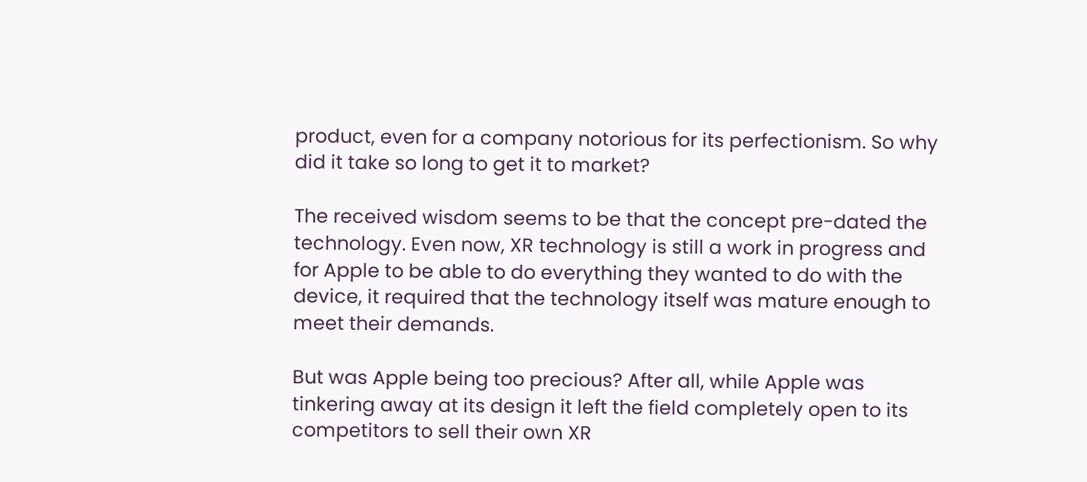product, even for a company notorious for its perfectionism. So why did it take so long to get it to market?

The received wisdom seems to be that the concept pre-dated the technology. Even now, XR technology is still a work in progress and for Apple to be able to do everything they wanted to do with the device, it required that the technology itself was mature enough to meet their demands.

But was Apple being too precious? After all, while Apple was tinkering away at its design it left the field completely open to its competitors to sell their own XR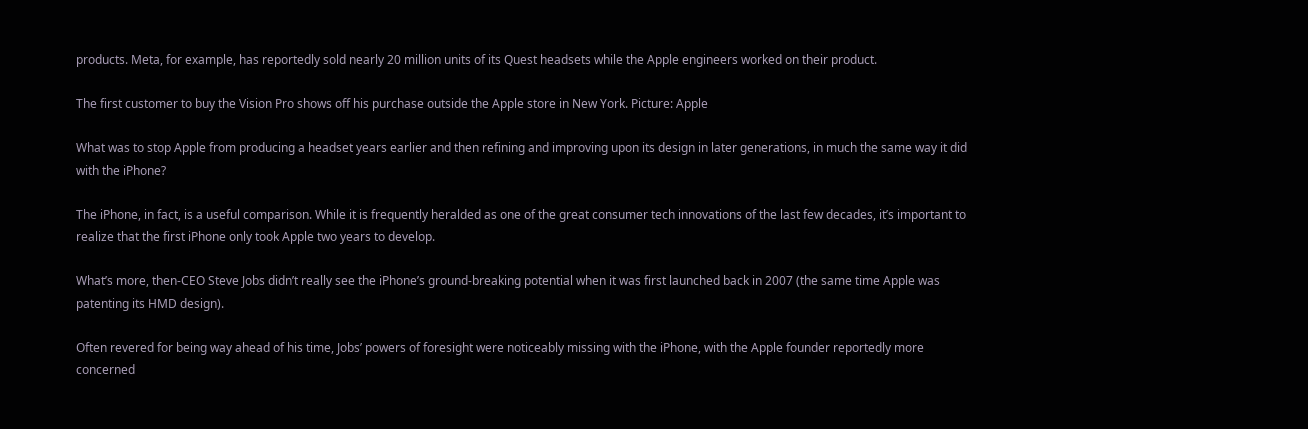products. Meta, for example, has reportedly sold nearly 20 million units of its Quest headsets while the Apple engineers worked on their product.

The first customer to buy the Vision Pro shows off his purchase outside the Apple store in New York. Picture: Apple

What was to stop Apple from producing a headset years earlier and then refining and improving upon its design in later generations, in much the same way it did with the iPhone?

The iPhone, in fact, is a useful comparison. While it is frequently heralded as one of the great consumer tech innovations of the last few decades, it’s important to realize that the first iPhone only took Apple two years to develop.

What’s more, then-CEO Steve Jobs didn’t really see the iPhone’s ground-breaking potential when it was first launched back in 2007 (the same time Apple was patenting its HMD design).

Often revered for being way ahead of his time, Jobs’ powers of foresight were noticeably missing with the iPhone, with the Apple founder reportedly more concerned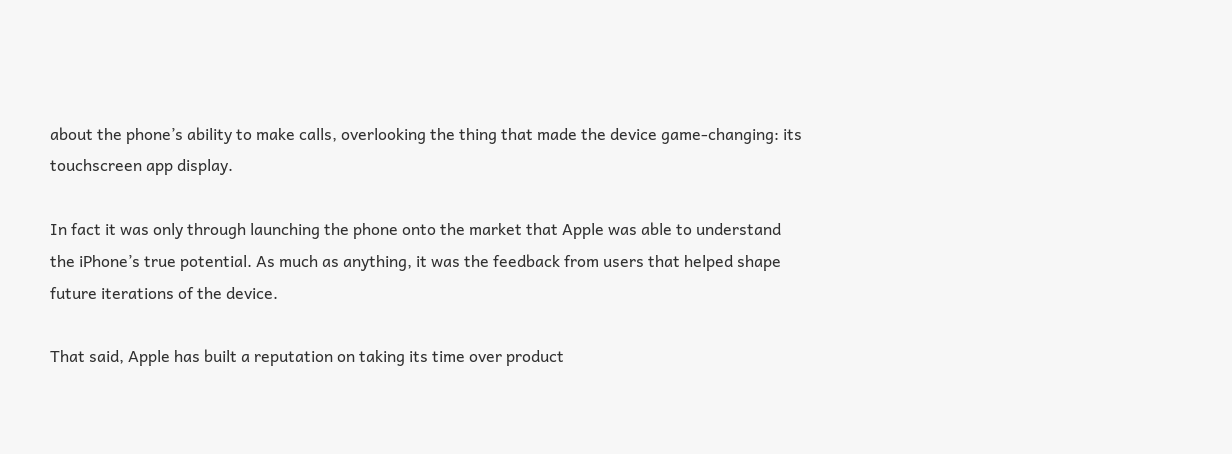about the phone’s ability to make calls, overlooking the thing that made the device game-changing: its touchscreen app display.

In fact it was only through launching the phone onto the market that Apple was able to understand the iPhone’s true potential. As much as anything, it was the feedback from users that helped shape future iterations of the device.

That said, Apple has built a reputation on taking its time over product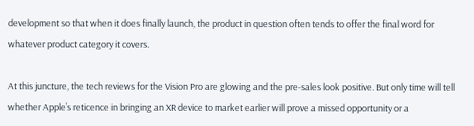development so that when it does finally launch, the product in question often tends to offer the final word for whatever product category it covers.

At this juncture, the tech reviews for the Vision Pro are glowing and the pre-sales look positive. But only time will tell whether Apple’s reticence in bringing an XR device to market earlier will prove a missed opportunity or a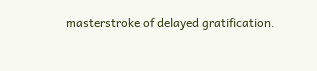masterstroke of delayed gratification.